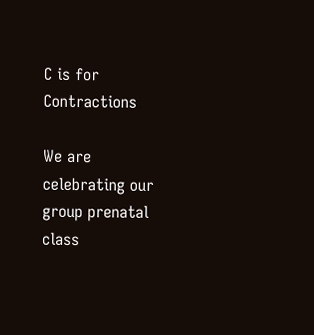C is for Contractions

We are celebrating our group prenatal class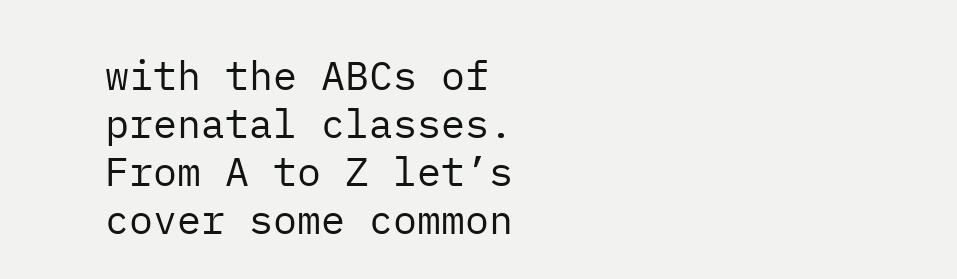with the ABCs of prenatal classes. From A to Z let’s cover some common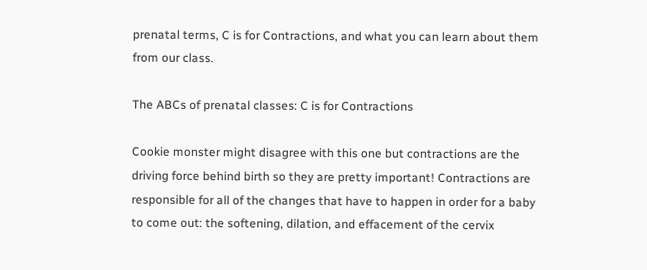prenatal terms, C is for Contractions, and what you can learn about them from our class.

The ABCs of prenatal classes: C is for Contractions

Cookie monster might disagree with this one but contractions are the driving force behind birth so they are pretty important! Contractions are responsible for all of the changes that have to happen in order for a baby to come out: the softening, dilation, and effacement of the cervix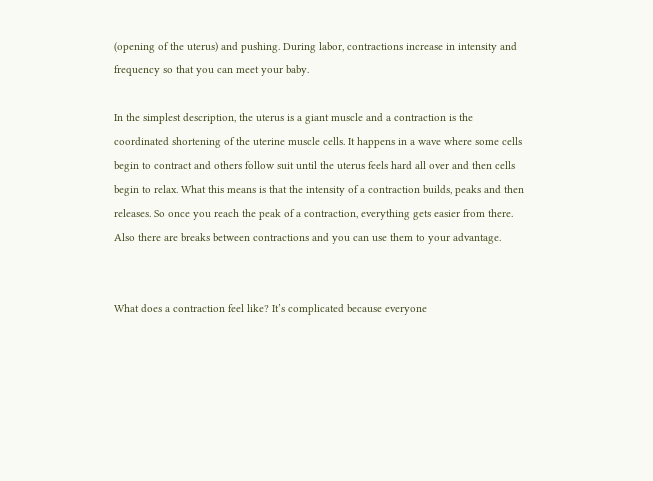(opening of the uterus) and pushing. During labor, contractions increase in intensity and frequency so that you can meet your baby.

In the simplest description, the uterus is a giant muscle and a contraction is the coordinated shortening of the uterine muscle cells. It happens in a wave where some cells begin to contract and others follow suit until the uterus feels hard all over and then cells begin to relax. What this means is that the intensity of a contraction builds, peaks and then releases. So once you reach the peak of a contraction, everything gets easier from there. Also there are breaks between contractions and you can use them to your advantage.


What does a contraction feel like? It’s complicated because everyone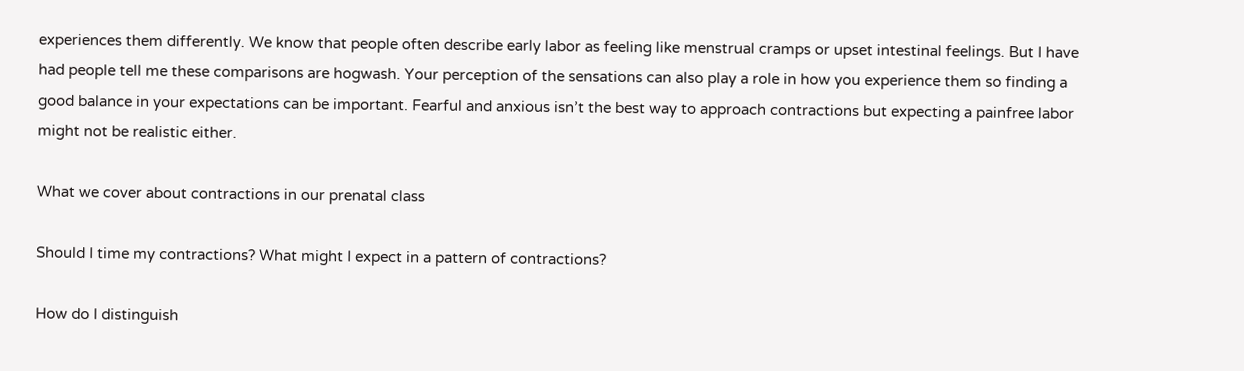experiences them differently. We know that people often describe early labor as feeling like menstrual cramps or upset intestinal feelings. But I have had people tell me these comparisons are hogwash. Your perception of the sensations can also play a role in how you experience them so finding a good balance in your expectations can be important. Fearful and anxious isn’t the best way to approach contractions but expecting a painfree labor might not be realistic either.

What we cover about contractions in our prenatal class

Should I time my contractions? What might I expect in a pattern of contractions?

How do I distinguish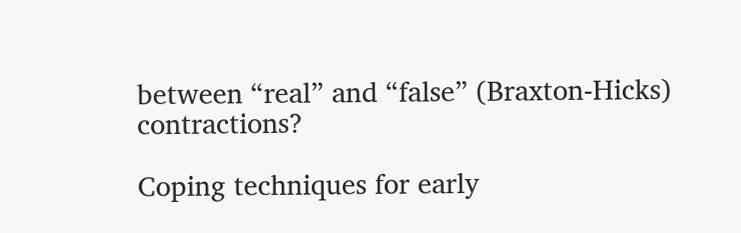between “real” and “false” (Braxton-Hicks) contractions?

Coping techniques for early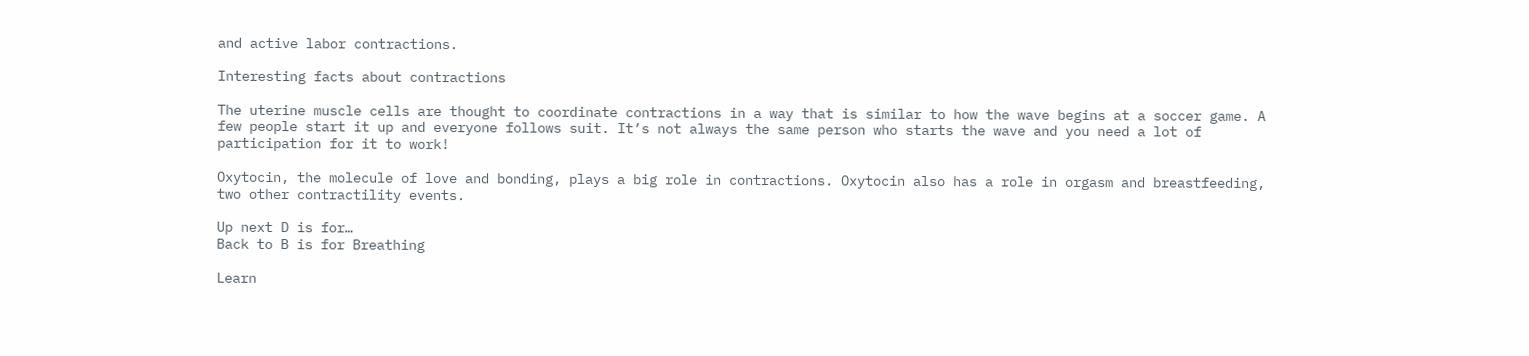and active labor contractions.

Interesting facts about contractions

The uterine muscle cells are thought to coordinate contractions in a way that is similar to how the wave begins at a soccer game. A few people start it up and everyone follows suit. It’s not always the same person who starts the wave and you need a lot of participation for it to work!

Oxytocin, the molecule of love and bonding, plays a big role in contractions. Oxytocin also has a role in orgasm and breastfeeding, two other contractility events.

Up next D is for…
Back to B is for Breathing

Learn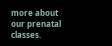more about our prenatal classes.